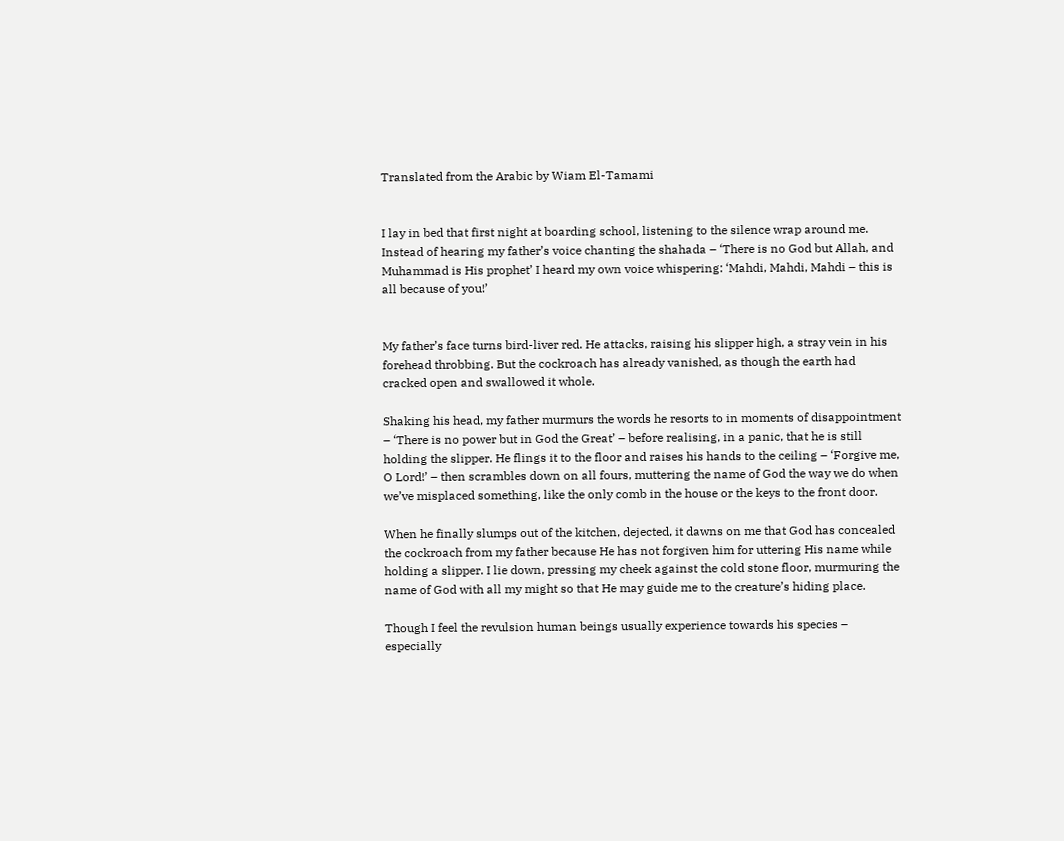Translated from the Arabic by Wiam El-Tamami


I lay in bed that first night at boarding school, listening to the silence wrap around me. Instead of hearing my father’s voice chanting the shahada – ‘There is no God but Allah, and Muhammad is His prophet’ I heard my own voice whispering: ‘Mahdi, Mahdi, Mahdi – this is all because of you!’


My father’s face turns bird-liver red. He attacks, raising his slipper high, a stray vein in his forehead throbbing. But the cockroach has already vanished, as though the earth had cracked open and swallowed it whole.

Shaking his head, my father murmurs the words he resorts to in moments of disappointment – ‘There is no power but in God the Great’ – before realising, in a panic, that he is still holding the slipper. He flings it to the floor and raises his hands to the ceiling – ‘Forgive me, O Lord!’ – then scrambles down on all fours, muttering the name of God the way we do when we’ve misplaced something, like the only comb in the house or the keys to the front door.

When he finally slumps out of the kitchen, dejected, it dawns on me that God has concealed the cockroach from my father because He has not forgiven him for uttering His name while holding a slipper. I lie down, pressing my cheek against the cold stone floor, murmuring the name of God with all my might so that He may guide me to the creature’s hiding place.

Though I feel the revulsion human beings usually experience towards his species – especially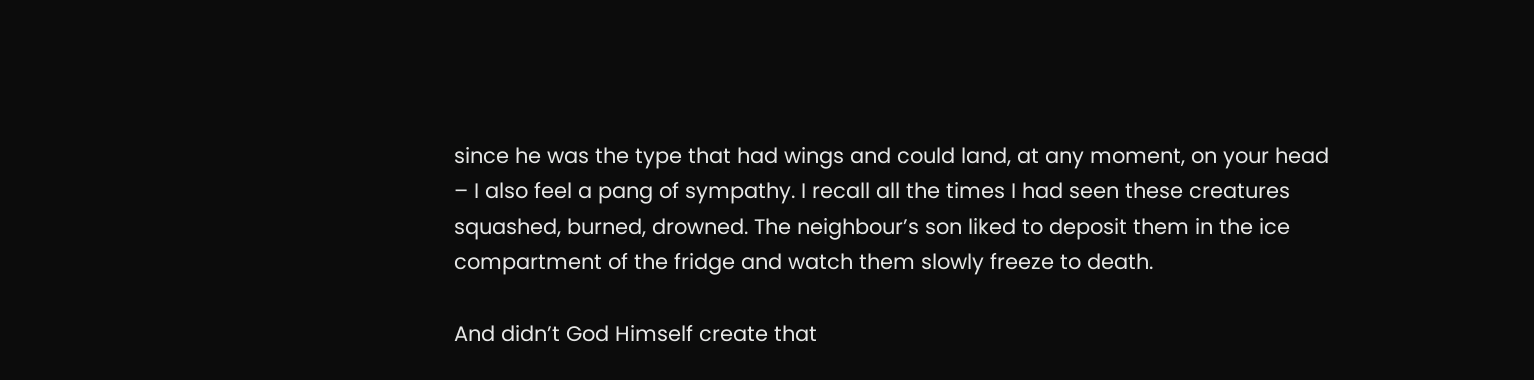since he was the type that had wings and could land, at any moment, on your head – I also feel a pang of sympathy. I recall all the times I had seen these creatures squashed, burned, drowned. The neighbour’s son liked to deposit them in the ice compartment of the fridge and watch them slowly freeze to death.

And didn’t God Himself create that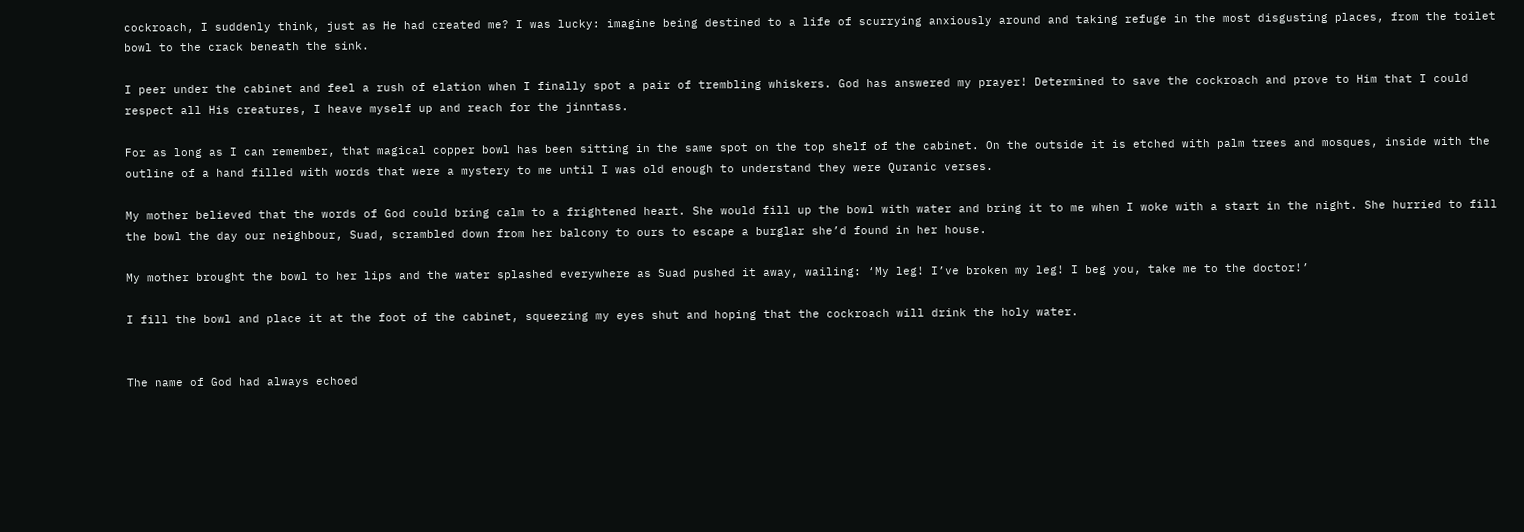cockroach, I suddenly think, just as He had created me? I was lucky: imagine being destined to a life of scurrying anxiously around and taking refuge in the most disgusting places, from the toilet bowl to the crack beneath the sink.

I peer under the cabinet and feel a rush of elation when I finally spot a pair of trembling whiskers. God has answered my prayer! Determined to save the cockroach and prove to Him that I could respect all His creatures, I heave myself up and reach for the jinntass.

For as long as I can remember, that magical copper bowl has been sitting in the same spot on the top shelf of the cabinet. On the outside it is etched with palm trees and mosques, inside with the outline of a hand filled with words that were a mystery to me until I was old enough to understand they were Quranic verses.

My mother believed that the words of God could bring calm to a frightened heart. She would fill up the bowl with water and bring it to me when I woke with a start in the night. She hurried to fill the bowl the day our neighbour, Suad, scrambled down from her balcony to ours to escape a burglar she’d found in her house.

My mother brought the bowl to her lips and the water splashed everywhere as Suad pushed it away, wailing: ‘My leg! I’ve broken my leg! I beg you, take me to the doctor!’

I fill the bowl and place it at the foot of the cabinet, squeezing my eyes shut and hoping that the cockroach will drink the holy water.


The name of God had always echoed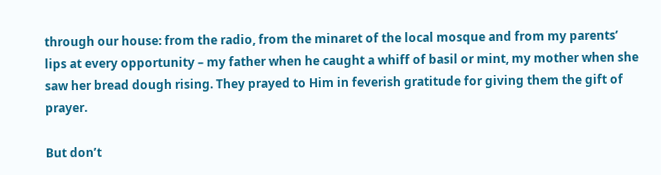through our house: from the radio, from the minaret of the local mosque and from my parents’ lips at every opportunity – my father when he caught a whiff of basil or mint, my mother when she saw her bread dough rising. They prayed to Him in feverish gratitude for giving them the gift of prayer.

But don’t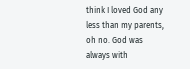think I loved God any less than my parents, oh no. God was always with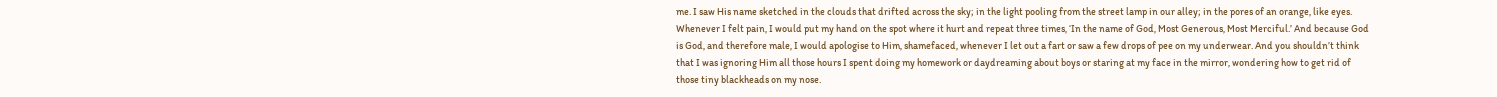me. I saw His name sketched in the clouds that drifted across the sky; in the light pooling from the street lamp in our alley; in the pores of an orange, like eyes. Whenever I felt pain, I would put my hand on the spot where it hurt and repeat three times, ‘In the name of God, Most Generous, Most Merciful.’ And because God is God, and therefore male, I would apologise to Him, shamefaced, whenever I let out a fart or saw a few drops of pee on my underwear. And you shouldn’t think that I was ignoring Him all those hours I spent doing my homework or daydreaming about boys or staring at my face in the mirror, wondering how to get rid of those tiny blackheads on my nose.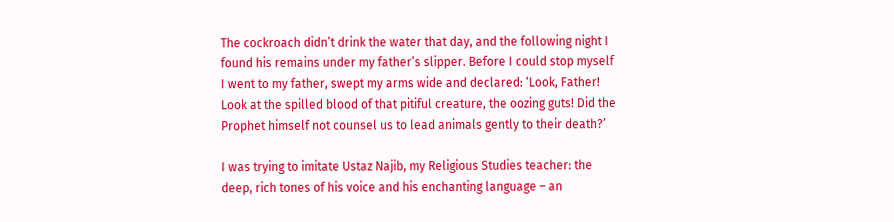The cockroach didn’t drink the water that day, and the following night I found his remains under my father’s slipper. Before I could stop myself I went to my father, swept my arms wide and declared: ‘Look, Father! Look at the spilled blood of that pitiful creature, the oozing guts! Did the Prophet himself not counsel us to lead animals gently to their death?’

I was trying to imitate Ustaz Najib, my Religious Studies teacher: the deep, rich tones of his voice and his enchanting language – an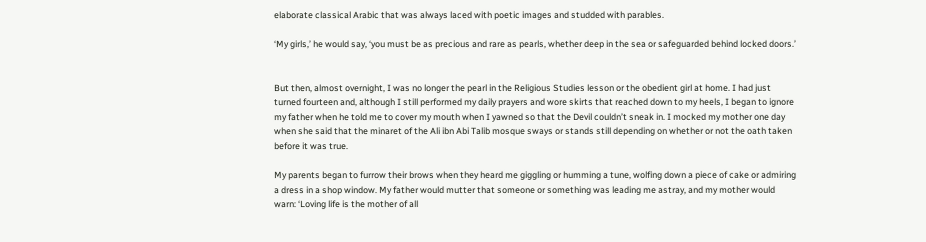elaborate classical Arabic that was always laced with poetic images and studded with parables.

‘My girls,’ he would say, ‘you must be as precious and rare as pearls, whether deep in the sea or safeguarded behind locked doors.’


But then, almost overnight, I was no longer the pearl in the Religious Studies lesson or the obedient girl at home. I had just turned fourteen and, although I still performed my daily prayers and wore skirts that reached down to my heels, I began to ignore my father when he told me to cover my mouth when I yawned so that the Devil couldn’t sneak in. I mocked my mother one day when she said that the minaret of the Ali ibn Abi Talib mosque sways or stands still depending on whether or not the oath taken before it was true.

My parents began to furrow their brows when they heard me giggling or humming a tune, wolfing down a piece of cake or admiring a dress in a shop window. My father would mutter that someone or something was leading me astray, and my mother would warn: ‘Loving life is the mother of all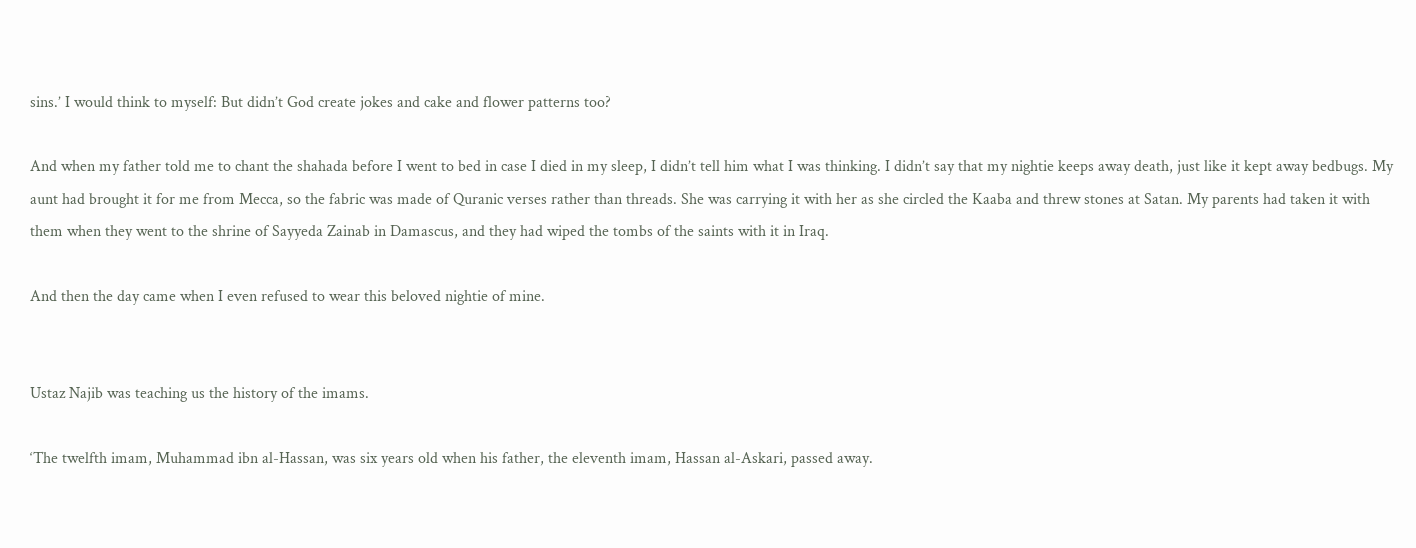sins.’ I would think to myself: But didn’t God create jokes and cake and flower patterns too?

And when my father told me to chant the shahada before I went to bed in case I died in my sleep, I didn’t tell him what I was thinking. I didn’t say that my nightie keeps away death, just like it kept away bedbugs. My aunt had brought it for me from Mecca, so the fabric was made of Quranic verses rather than threads. She was carrying it with her as she circled the Kaaba and threw stones at Satan. My parents had taken it with them when they went to the shrine of Sayyeda Zainab in Damascus, and they had wiped the tombs of the saints with it in Iraq.

And then the day came when I even refused to wear this beloved nightie of mine.


Ustaz Najib was teaching us the history of the imams.

‘The twelfth imam, Muhammad ibn al-Hassan, was six years old when his father, the eleventh imam, Hassan al-Askari, passed away.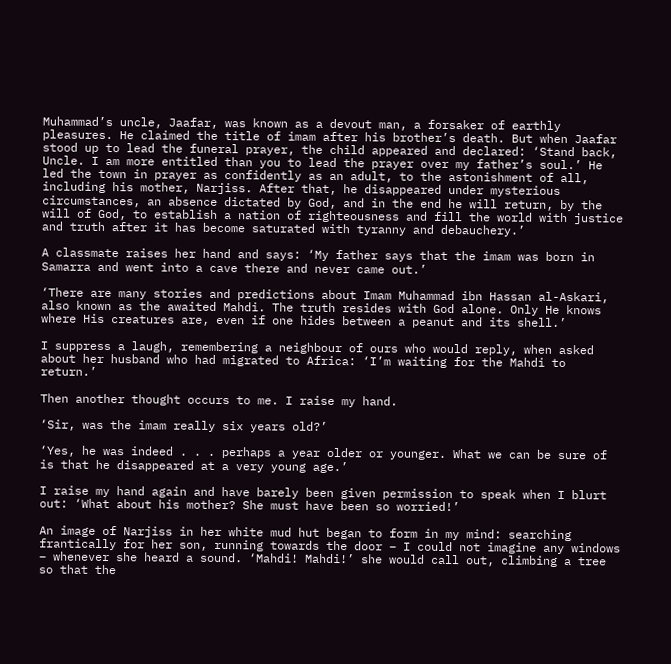Muhammad’s uncle, Jaafar, was known as a devout man, a forsaker of earthly pleasures. He claimed the title of imam after his brother’s death. But when Jaafar stood up to lead the funeral prayer, the child appeared and declared: ‘Stand back, Uncle. I am more entitled than you to lead the prayer over my father’s soul.’ He led the town in prayer as confidently as an adult, to the astonishment of all, including his mother, Narjiss. After that, he disappeared under mysterious circumstances, an absence dictated by God, and in the end he will return, by the will of God, to establish a nation of righteousness and fill the world with justice and truth after it has become saturated with tyranny and debauchery.’

A classmate raises her hand and says: ‘My father says that the imam was born in Samarra and went into a cave there and never came out.’

‘There are many stories and predictions about Imam Muhammad ibn Hassan al-Askari, also known as the awaited Mahdi. The truth resides with God alone. Only He knows where His creatures are, even if one hides between a peanut and its shell.’

I suppress a laugh, remembering a neighbour of ours who would reply, when asked about her husband who had migrated to Africa: ‘I’m waiting for the Mahdi to return.’

Then another thought occurs to me. I raise my hand.

‘Sir, was the imam really six years old?’

‘Yes, he was indeed . . . perhaps a year older or younger. What we can be sure of is that he disappeared at a very young age.’

I raise my hand again and have barely been given permission to speak when I blurt out: ‘What about his mother? She must have been so worried!’

An image of Narjiss in her white mud hut began to form in my mind: searching frantically for her son, running towards the door – I could not imagine any windows – whenever she heard a sound. ‘Mahdi! Mahdi!’ she would call out, climbing a tree so that the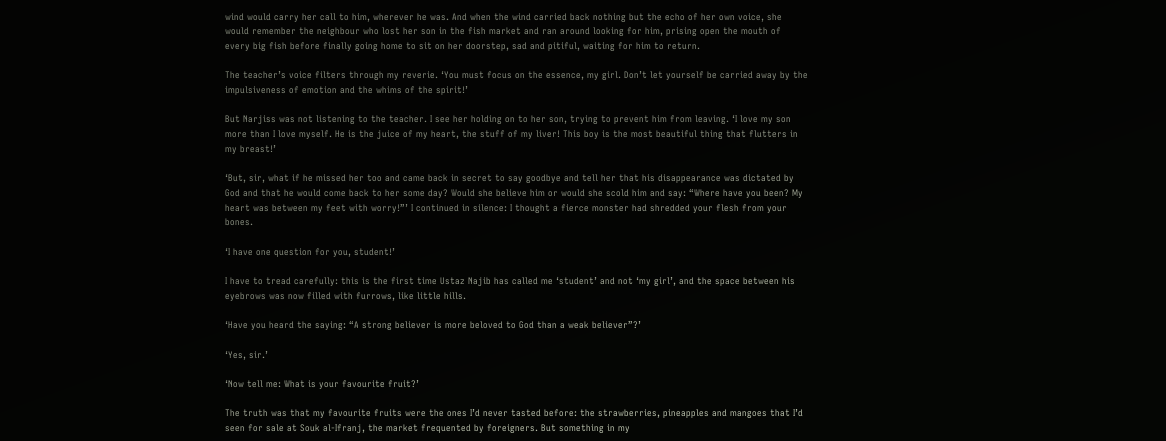wind would carry her call to him, wherever he was. And when the wind carried back nothing but the echo of her own voice, she would remember the neighbour who lost her son in the fish market and ran around looking for him, prising open the mouth of every big fish before finally going home to sit on her doorstep, sad and pitiful, waiting for him to return.

The teacher’s voice filters through my reverie. ‘You must focus on the essence, my girl. Don’t let yourself be carried away by the impulsiveness of emotion and the whims of the spirit!’

But Narjiss was not listening to the teacher. I see her holding on to her son, trying to prevent him from leaving. ‘I love my son more than I love myself. He is the juice of my heart, the stuff of my liver! This boy is the most beautiful thing that flutters in my breast!’

‘But, sir, what if he missed her too and came back in secret to say goodbye and tell her that his disappearance was dictated by God and that he would come back to her some day? Would she believe him or would she scold him and say: “Where have you been? My heart was between my feet with worry!”’ I continued in silence: I thought a fierce monster had shredded your flesh from your bones.

‘I have one question for you, student!’

I have to tread carefully: this is the first time Ustaz Najib has called me ‘student’ and not ‘my girl’, and the space between his eyebrows was now filled with furrows, like little hills.

‘Have you heard the saying: “A strong believer is more beloved to God than a weak believer”?’

‘Yes, sir.’

‘Now tell me: What is your favourite fruit?’

The truth was that my favourite fruits were the ones I’d never tasted before: the strawberries, pineapples and mangoes that I’d seen for sale at Souk al-Ifranj, the market frequented by foreigners. But something in my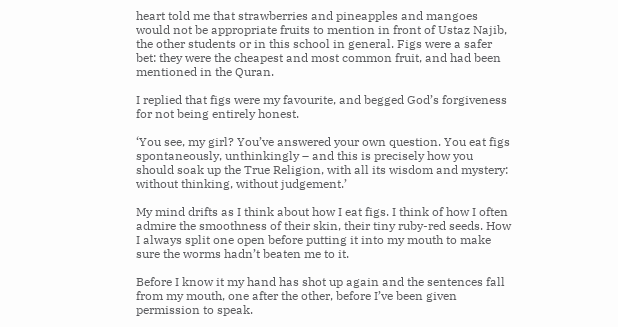heart told me that strawberries and pineapples and mangoes would not be appropriate fruits to mention in front of Ustaz Najib, the other students or in this school in general. Figs were a safer bet: they were the cheapest and most common fruit, and had been mentioned in the Quran.

I replied that figs were my favourite, and begged God’s forgiveness for not being entirely honest.

‘You see, my girl? You’ve answered your own question. You eat figs spontaneously, unthinkingly – and this is precisely how you should soak up the True Religion, with all its wisdom and mystery: without thinking, without judgement.’

My mind drifts as I think about how I eat figs. I think of how I often admire the smoothness of their skin, their tiny ruby-red seeds. How I always split one open before putting it into my mouth to make sure the worms hadn’t beaten me to it.

Before I know it my hand has shot up again and the sentences fall from my mouth, one after the other, before I’ve been given permission to speak.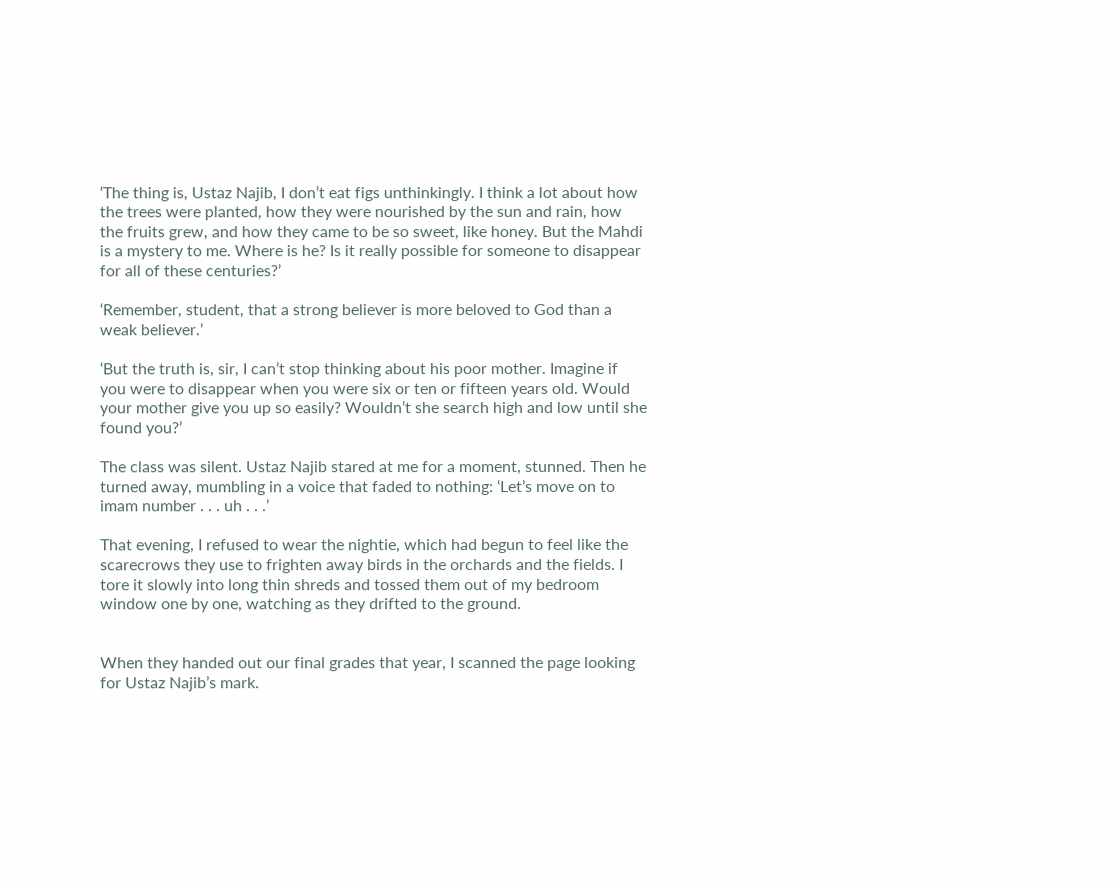‘The thing is, Ustaz Najib, I don’t eat figs unthinkingly. I think a lot about how the trees were planted, how they were nourished by the sun and rain, how the fruits grew, and how they came to be so sweet, like honey. But the Mahdi is a mystery to me. Where is he? Is it really possible for someone to disappear for all of these centuries?’

‘Remember, student, that a strong believer is more beloved to God than a weak believer.’

‘But the truth is, sir, I can’t stop thinking about his poor mother. Imagine if you were to disappear when you were six or ten or fifteen years old. Would your mother give you up so easily? Wouldn’t she search high and low until she found you?’

The class was silent. Ustaz Najib stared at me for a moment, stunned. Then he turned away, mumbling in a voice that faded to nothing: ‘Let’s move on to imam number . . . uh . . .’

That evening, I refused to wear the nightie, which had begun to feel like the scarecrows they use to frighten away birds in the orchards and the fields. I tore it slowly into long thin shreds and tossed them out of my bedroom window one by one, watching as they drifted to the ground.


When they handed out our final grades that year, I scanned the page looking for Ustaz Najib’s mark.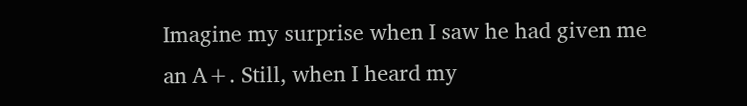Imagine my surprise when I saw he had given me an A+. Still, when I heard my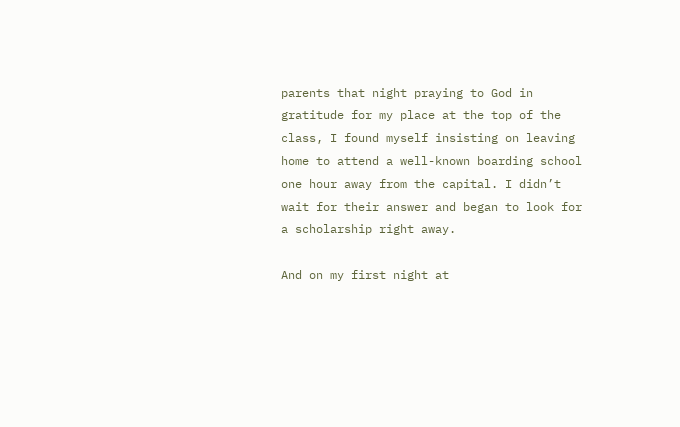parents that night praying to God in gratitude for my place at the top of the class, I found myself insisting on leaving home to attend a well-known boarding school one hour away from the capital. I didn’t wait for their answer and began to look for a scholarship right away.

And on my first night at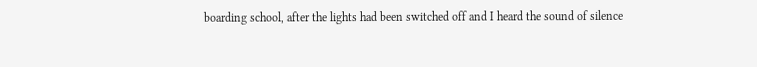boarding school, after the lights had been switched off and I heard the sound of silence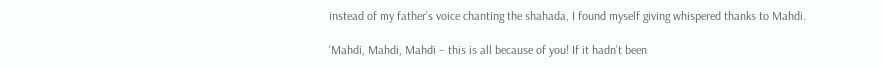instead of my father’s voice chanting the shahada, I found myself giving whispered thanks to Mahdi.

‘Mahdi, Mahdi, Mahdi – this is all because of you! If it hadn’t been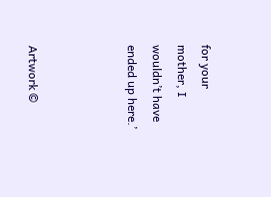for your mother, I wouldn’t have ended up here.’



Artwork ©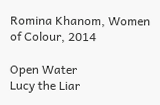Romina Khanom, Women of Colour, 2014

Open Water
Lucy the Liar